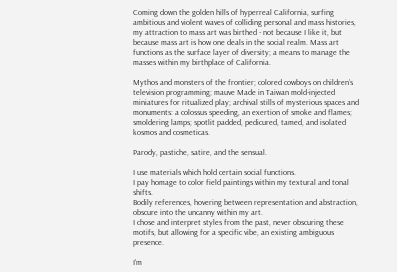Coming down the golden hills of hyperreal California, surfing ambitious and violent waves of colliding personal and mass histories, my attraction to mass art was birthed - not because I like it, but because mass art is how one deals in the social realm. Mass art functions as the surface layer of diversity; a means to manage the masses within my birthplace of California.

Mythos and monsters of the frontier; colored cowboys on children’s television programming; mauve Made in Taiwan mold-injected miniatures for ritualized play; archival stills of mysterious spaces and monuments: a colossus speeding, an exertion of smoke and flames; smoldering lamps; spotlit padded, pedicured, tamed, and isolated kosmos and cosmeticas.

Parody, pastiche, satire, and the sensual.

I use materials which hold certain social functions.
I pay homage to color field paintings within my textural and tonal shifts.
Bodily references, hovering between representation and abstraction, obscure into the uncanny within my art.
I chose and interpret styles from the past, never obscuring these motifs, but allowing for a specific vibe, an existing ambiguous presence.

I’m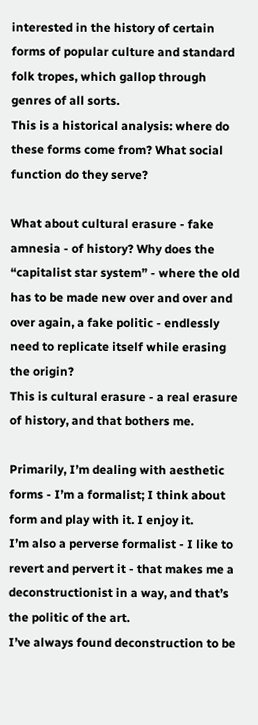interested in the history of certain forms of popular culture and standard folk tropes, which gallop through genres of all sorts.
This is a historical analysis: where do these forms come from? What social function do they serve?

What about cultural erasure - fake amnesia - of history? Why does the “capitalist star system” - where the old has to be made new over and over and over again, a fake politic - endlessly need to replicate itself while erasing the origin?
This is cultural erasure - a real erasure of history, and that bothers me.

Primarily, I’m dealing with aesthetic forms - I’m a formalist; I think about form and play with it. I enjoy it.
I’m also a perverse formalist - I like to revert and pervert it - that makes me a deconstructionist in a way, and that’s the politic of the art.
I’ve always found deconstruction to be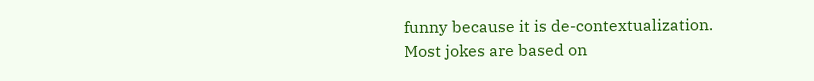funny because it is de-contextualization.
Most jokes are based on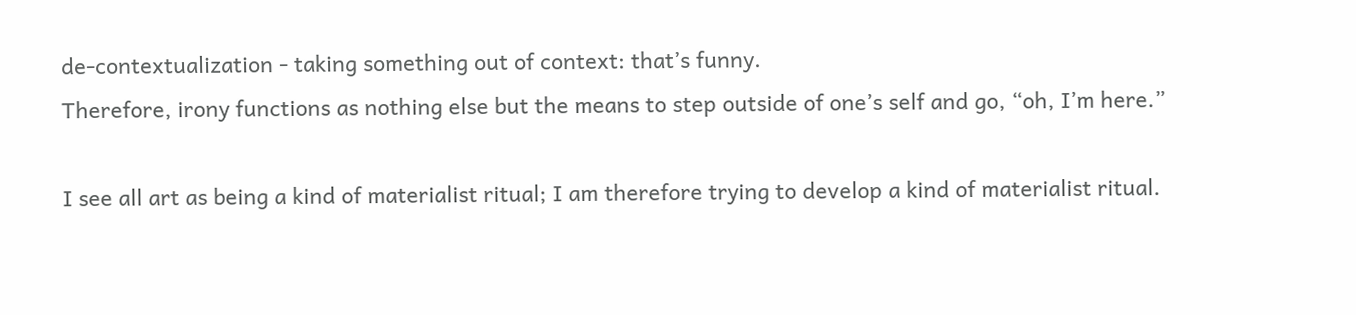de-contextualization - taking something out of context: that’s funny.
Therefore, irony functions as nothing else but the means to step outside of one’s self and go, “oh, I’m here.”

I see all art as being a kind of materialist ritual; I am therefore trying to develop a kind of materialist ritual.